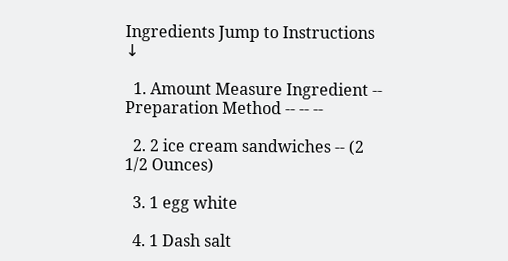Ingredients Jump to Instructions ↓

  1. Amount Measure Ingredient -- Preparation Method -- -- --

  2. 2 ice cream sandwiches -- (2 1/2 Ounces)

  3. 1 egg white

  4. 1 Dash salt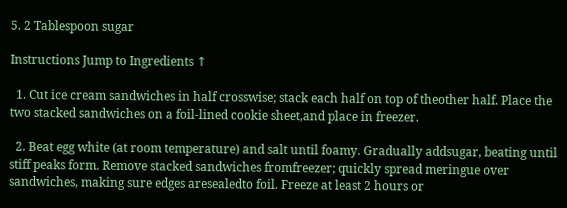5. 2 Tablespoon sugar

Instructions Jump to Ingredients ↑

  1. Cut ice cream sandwiches in half crosswise; stack each half on top of theother half. Place the two stacked sandwiches on a foil-lined cookie sheet,and place in freezer.

  2. Beat egg white (at room temperature) and salt until foamy. Gradually addsugar, beating until stiff peaks form. Remove stacked sandwiches fromfreezer; quickly spread meringue over sandwiches, making sure edges aresealedto foil. Freeze at least 2 hours or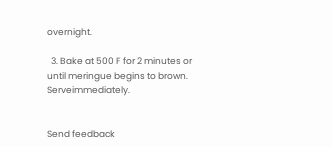overnight.

  3. Bake at 500 F for 2 minutes or until meringue begins to brown. Serveimmediately.


Send feedback